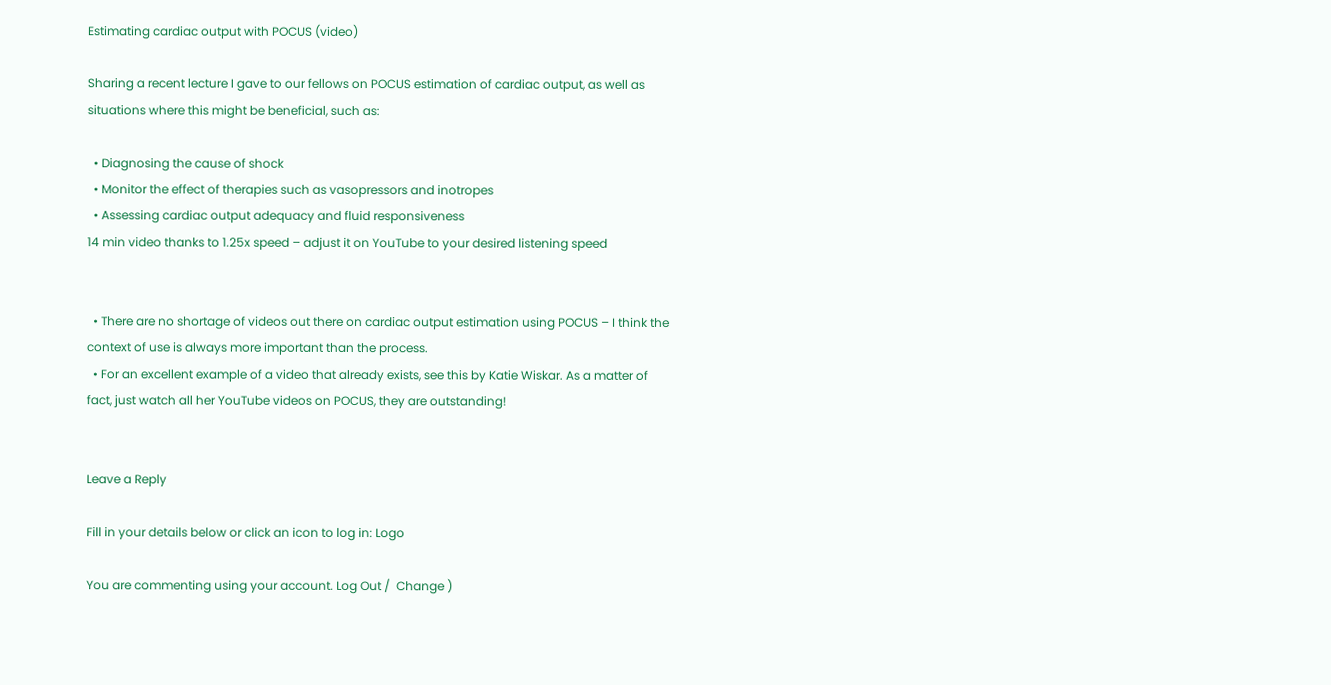Estimating cardiac output with POCUS (video)

Sharing a recent lecture I gave to our fellows on POCUS estimation of cardiac output, as well as situations where this might be beneficial, such as:

  • Diagnosing the cause of shock
  • Monitor the effect of therapies such as vasopressors and inotropes
  • Assessing cardiac output adequacy and fluid responsiveness
14 min video thanks to 1.25x speed – adjust it on YouTube to your desired listening speed


  • There are no shortage of videos out there on cardiac output estimation using POCUS – I think the context of use is always more important than the process.
  • For an excellent example of a video that already exists, see this by Katie Wiskar. As a matter of fact, just watch all her YouTube videos on POCUS, they are outstanding!


Leave a Reply

Fill in your details below or click an icon to log in: Logo

You are commenting using your account. Log Out /  Change )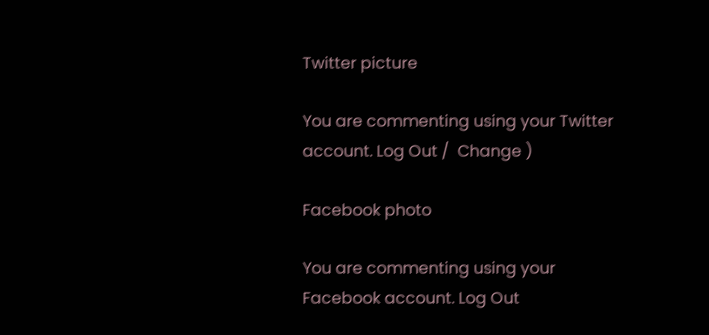Twitter picture

You are commenting using your Twitter account. Log Out /  Change )

Facebook photo

You are commenting using your Facebook account. Log Out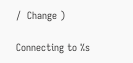/  Change )

Connecting to %s